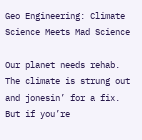Geo Engineering: Climate Science Meets Mad Science

Our planet needs rehab. The climate is strung out and jonesin’ for a fix. But if you’re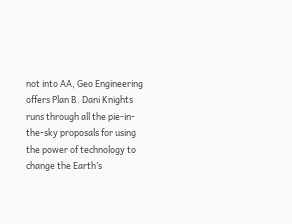not into AA, Geo Engineering offers Plan B. Dani Knights runs through all the pie-in-the-sky proposals for using the power of technology to change the Earth’s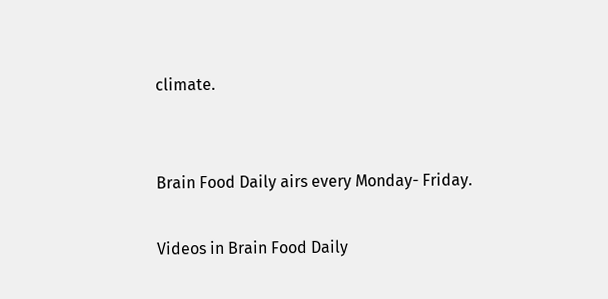climate.


Brain Food Daily airs every Monday- Friday.

Videos in Brain Food Daily